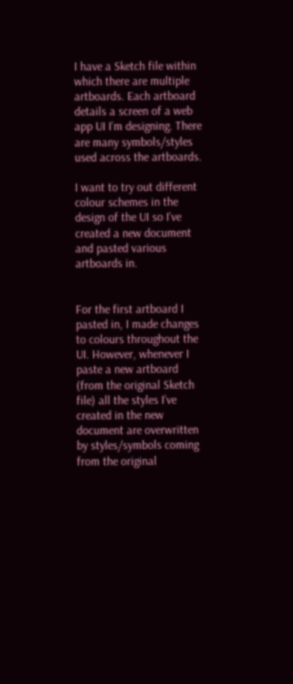I have a Sketch file within which there are multiple artboards. Each artboard details a screen of a web app UI I’m designing. There are many symbols/styles used across the artboards.

I want to try out different colour schemes in the design of the UI so I’ve created a new document and pasted various artboards in.


For the first artboard I pasted in, I made changes to colours throughout the UI. However, whenever I paste a new artboard (from the original Sketch file) all the styles I’ve created in the new document are overwritten by styles/symbols coming from the original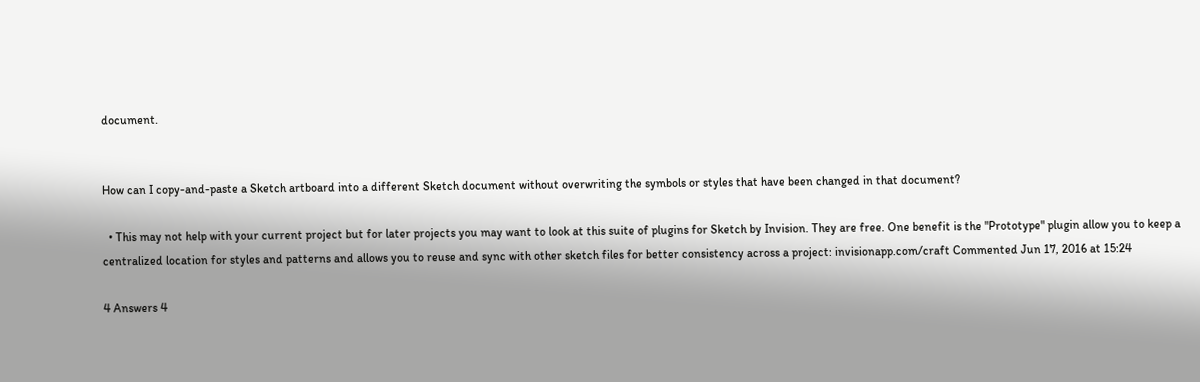document.


How can I copy-and-paste a Sketch artboard into a different Sketch document without overwriting the symbols or styles that have been changed in that document?

  • This may not help with your current project but for later projects you may want to look at this suite of plugins for Sketch by Invision. They are free. One benefit is the "Prototype" plugin allow you to keep a centralized location for styles and patterns and allows you to reuse and sync with other sketch files for better consistency across a project: invisionapp.com/craft Commented Jun 17, 2016 at 15:24

4 Answers 4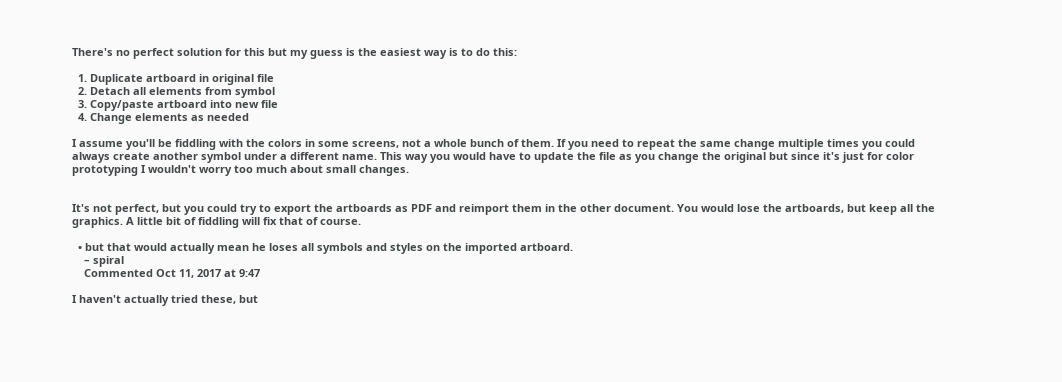There's no perfect solution for this but my guess is the easiest way is to do this:

  1. Duplicate artboard in original file
  2. Detach all elements from symbol
  3. Copy/paste artboard into new file
  4. Change elements as needed

I assume you'll be fiddling with the colors in some screens, not a whole bunch of them. If you need to repeat the same change multiple times you could always create another symbol under a different name. This way you would have to update the file as you change the original but since it's just for color prototyping I wouldn't worry too much about small changes.


It's not perfect, but you could try to export the artboards as PDF and reimport them in the other document. You would lose the artboards, but keep all the graphics. A little bit of fiddling will fix that of course.

  • but that would actually mean he loses all symbols and styles on the imported artboard.
    – spiral
    Commented Oct 11, 2017 at 9:47

I haven't actually tried these, but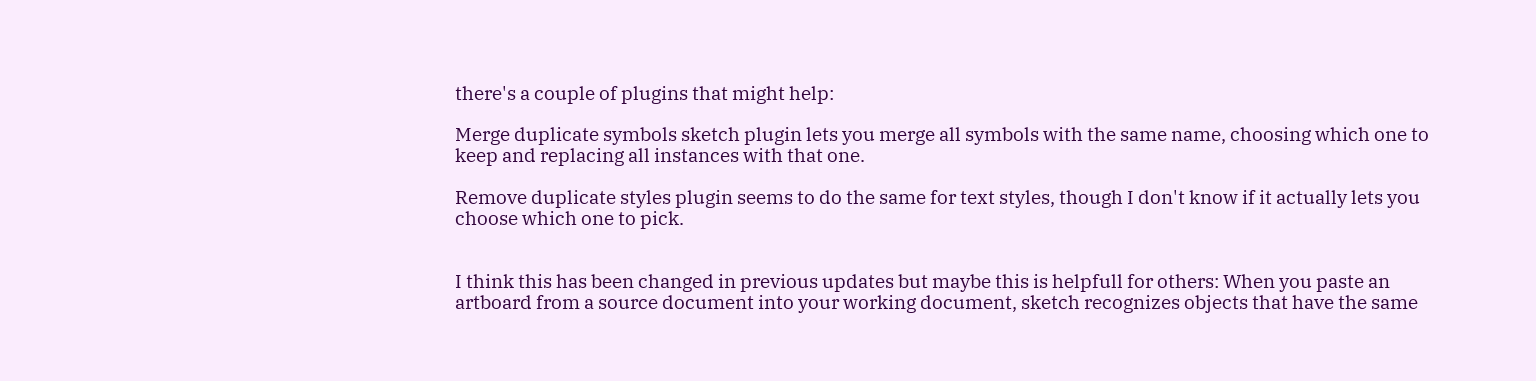there's a couple of plugins that might help:

Merge duplicate symbols sketch plugin lets you merge all symbols with the same name, choosing which one to keep and replacing all instances with that one.

Remove duplicate styles plugin seems to do the same for text styles, though I don't know if it actually lets you choose which one to pick.


I think this has been changed in previous updates but maybe this is helpfull for others: When you paste an artboard from a source document into your working document, sketch recognizes objects that have the same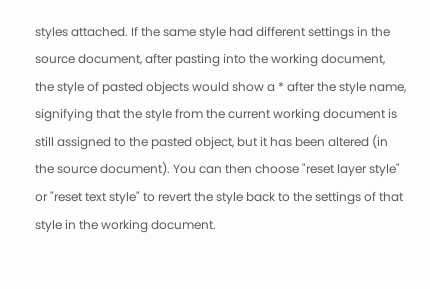styles attached. If the same style had different settings in the source document, after pasting into the working document, the style of pasted objects would show a * after the style name, signifying that the style from the current working document is still assigned to the pasted object, but it has been altered (in the source document). You can then choose "reset layer style" or "reset text style" to revert the style back to the settings of that style in the working document.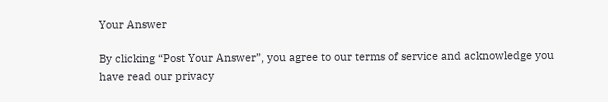Your Answer

By clicking “Post Your Answer”, you agree to our terms of service and acknowledge you have read our privacy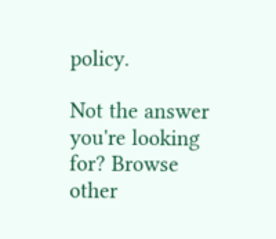policy.

Not the answer you're looking for? Browse other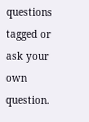questions tagged or ask your own question.